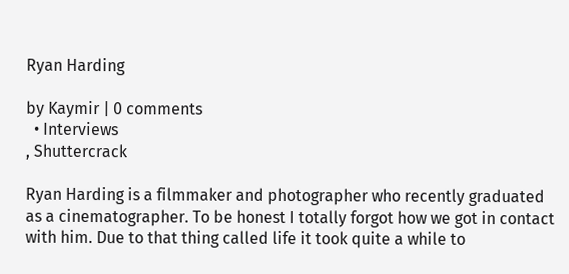Ryan Harding

by Kaymir | 0 comments
  • Interviews
, Shuttercrack

Ryan Harding is a filmmaker and photographer who recently graduated as a cinematographer. To be honest I totally forgot how we got in contact with him. Due to that thing called life it took quite a while to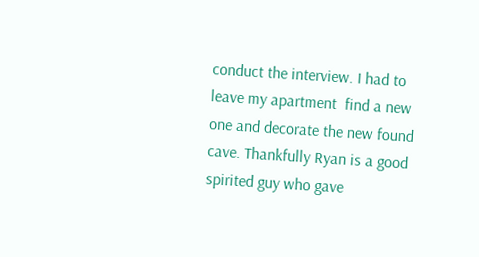conduct the interview. I had to leave my apartment  find a new one and decorate the new found cave. Thankfully Ryan is a good spirited guy who gave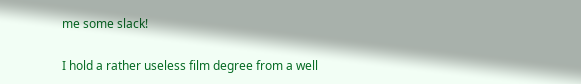me some slack!

I hold a rather useless film degree from a well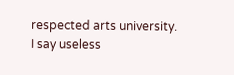respected arts university. I say useless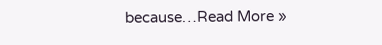because…Read More »